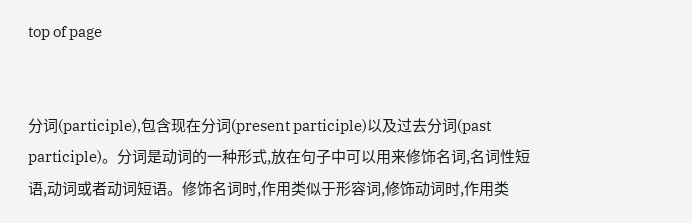top of page


分词(participle),包含现在分词(present participle)以及过去分词(past participle)。分词是动词的一种形式,放在句子中可以用来修饰名词,名词性短语,动词或者动词短语。修饰名词时,作用类似于形容词,修饰动词时,作用类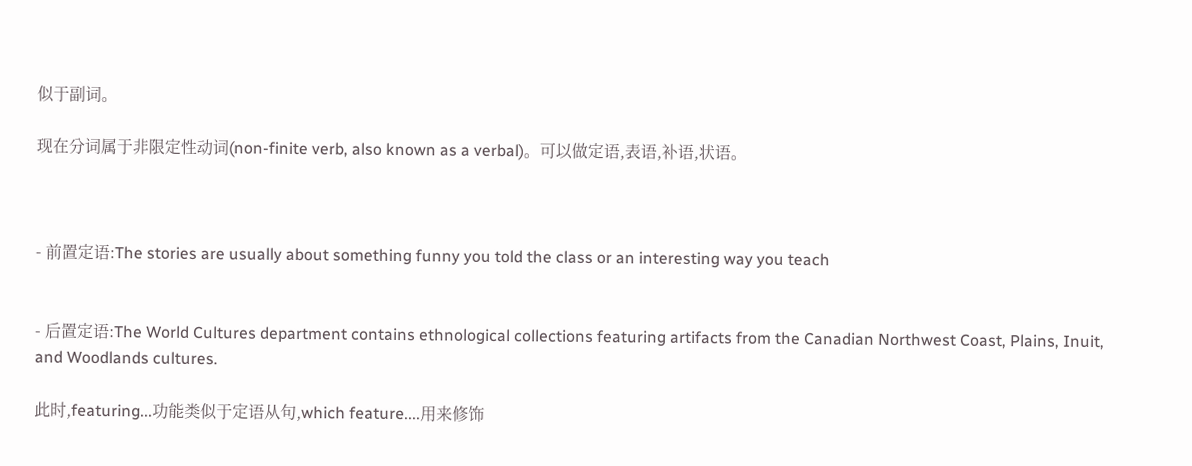似于副词。

现在分词属于非限定性动词(non-finite verb, also known as a verbal)。可以做定语,表语,补语,状语。



- 前置定语:The stories are usually about something funny you told the class or an interesting way you teach


- 后置定语:The World Cultures department contains ethnological collections featuring artifacts from the Canadian Northwest Coast, Plains, Inuit, and Woodlands cultures.

此时,featuring...功能类似于定语从句,which feature....用来修饰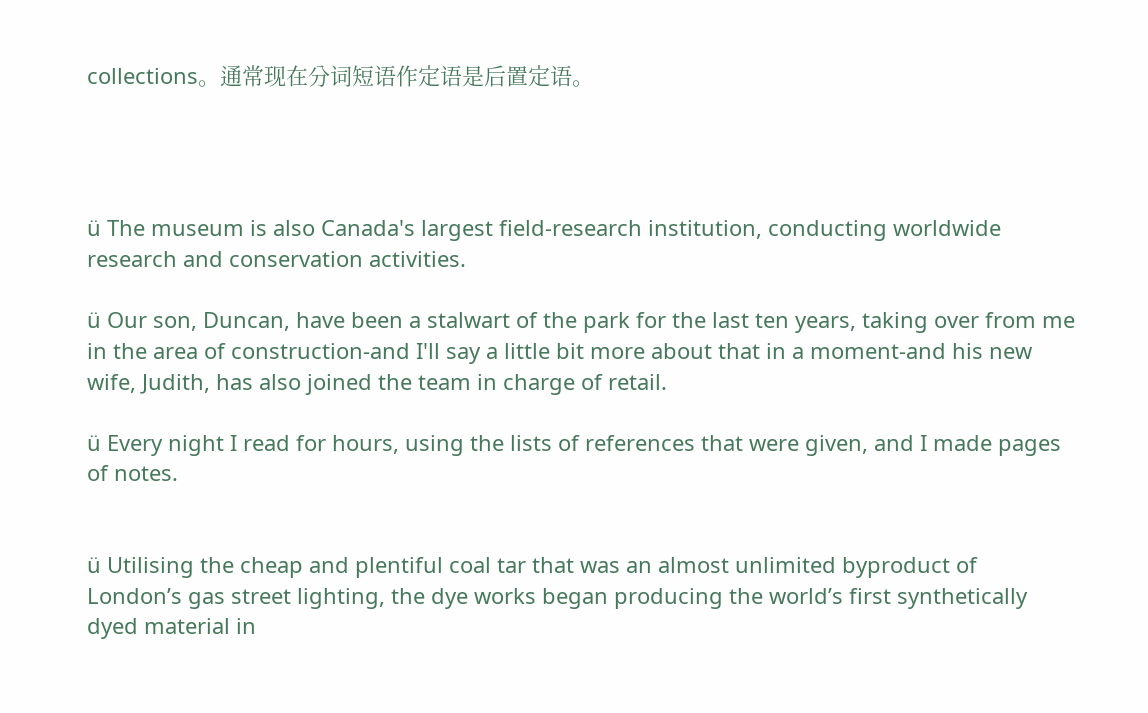collections。通常现在分词短语作定语是后置定语。




ü The museum is also Canada's largest field-research institution, conducting worldwide research and conservation activities.

ü Our son, Duncan, have been a stalwart of the park for the last ten years, taking over from me in the area of construction-and I'll say a little bit more about that in a moment-and his new wife, Judith, has also joined the team in charge of retail.

ü Every night I read for hours, using the lists of references that were given, and I made pages of notes.


ü Utilising the cheap and plentiful coal tar that was an almost unlimited byproduct of London’s gas street lighting, the dye works began producing the world’s first synthetically dyed material in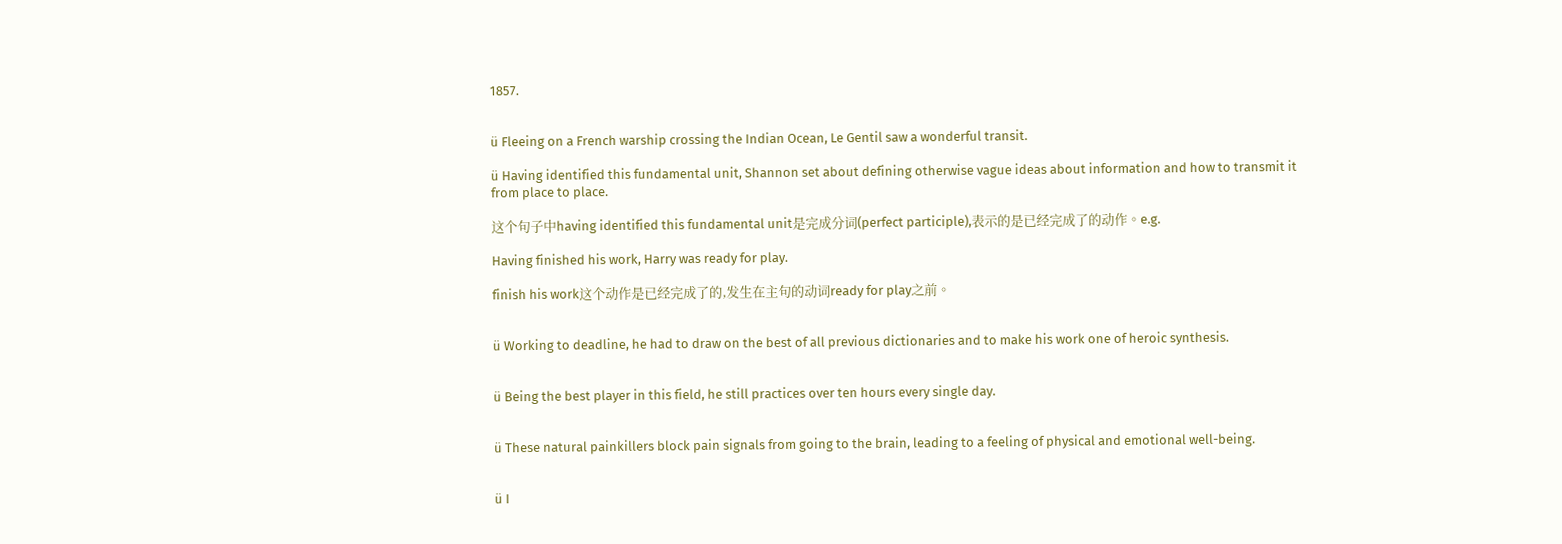1857.


ü Fleeing on a French warship crossing the Indian Ocean, Le Gentil saw a wonderful transit.

ü Having identified this fundamental unit, Shannon set about defining otherwise vague ideas about information and how to transmit it from place to place.

这个句子中having identified this fundamental unit是完成分词(perfect participle),表示的是已经完成了的动作。e.g.

Having finished his work, Harry was ready for play.

finish his work这个动作是已经完成了的,发生在主句的动词ready for play之前。


ü Working to deadline, he had to draw on the best of all previous dictionaries and to make his work one of heroic synthesis.


ü Being the best player in this field, he still practices over ten hours every single day.


ü These natural painkillers block pain signals from going to the brain, leading to a feeling of physical and emotional well-being.


ü I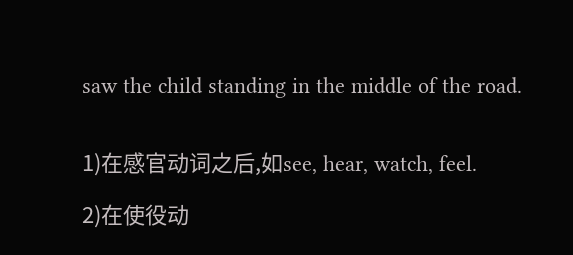saw the child standing in the middle of the road.


1)在感官动词之后,如see, hear, watch, feel.

2)在使役动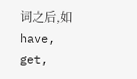词之后,如have, get,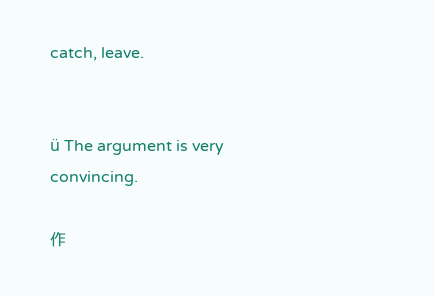catch, leave.


ü The argument is very convincing.

作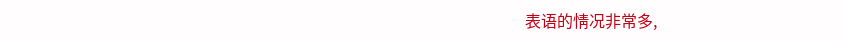表语的情况非常多,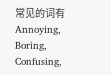常见的词有Annoying, Boring, Confusing,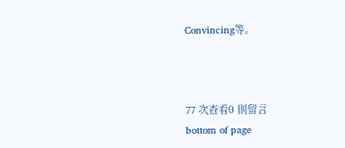Convincing等。



77 次查看0 則留言
bottom of page